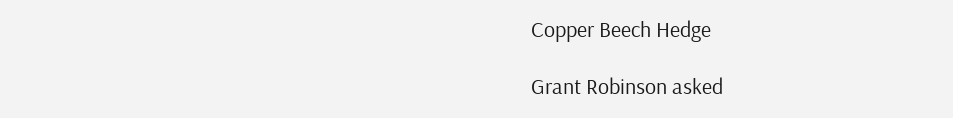Copper Beech Hedge

Grant Robinson asked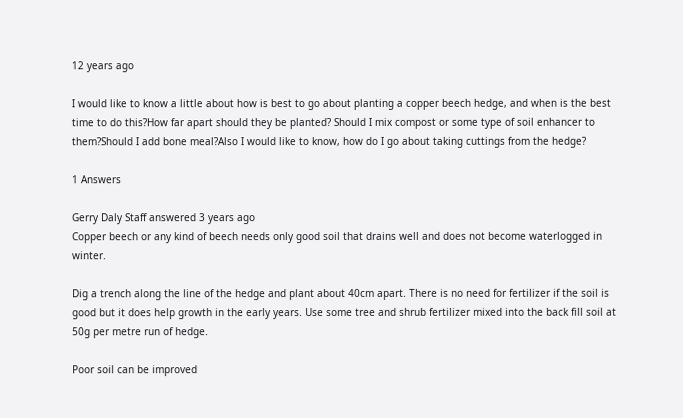12 years ago

I would like to know a little about how is best to go about planting a copper beech hedge, and when is the best time to do this?How far apart should they be planted? Should I mix compost or some type of soil enhancer to them?Should I add bone meal?Also I would like to know, how do I go about taking cuttings from the hedge?

1 Answers

Gerry Daly Staff answered 3 years ago
Copper beech or any kind of beech needs only good soil that drains well and does not become waterlogged in winter.

Dig a trench along the line of the hedge and plant about 40cm apart. There is no need for fertilizer if the soil is good but it does help growth in the early years. Use some tree and shrub fertilizer mixed into the back fill soil at 50g per metre run of hedge.

Poor soil can be improved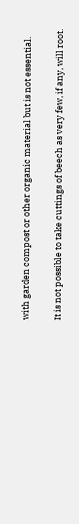with garden compost or other organic material but is not essential.

It is not possible to take cuttings of beech as very few, if any, will root.